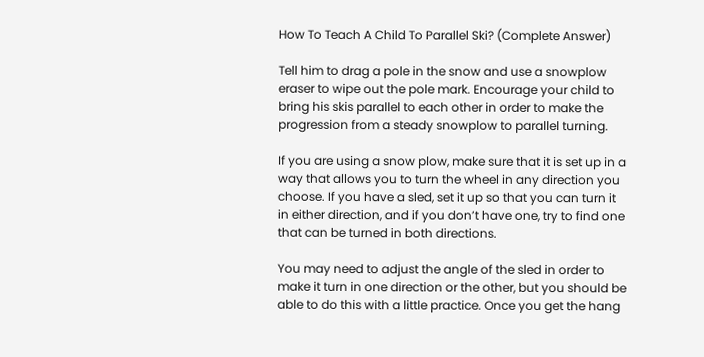How To Teach A Child To Parallel Ski? (Complete Answer)

Tell him to drag a pole in the snow and use a snowplow eraser to wipe out the pole mark. Encourage your child to bring his skis parallel to each other in order to make the progression from a steady snowplow to parallel turning.

If you are using a snow plow, make sure that it is set up in a way that allows you to turn the wheel in any direction you choose. If you have a sled, set it up so that you can turn it in either direction, and if you don’t have one, try to find one that can be turned in both directions.

You may need to adjust the angle of the sled in order to make it turn in one direction or the other, but you should be able to do this with a little practice. Once you get the hang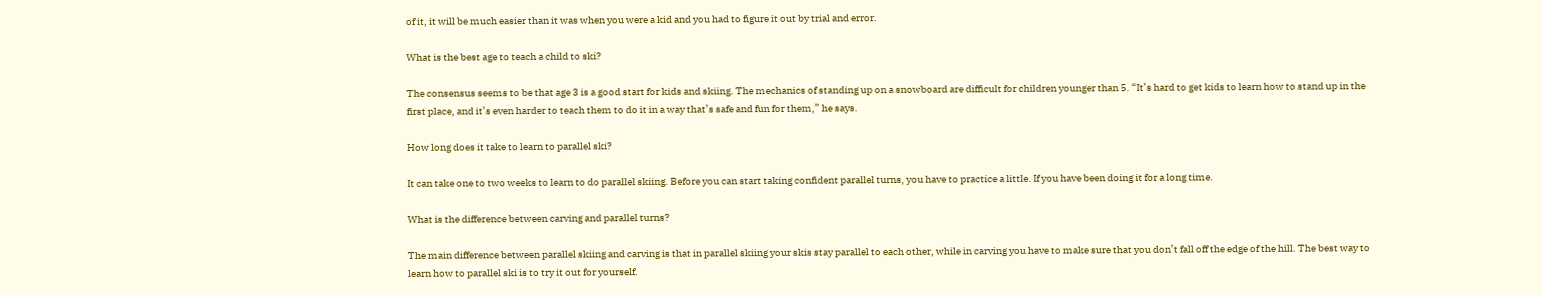of it, it will be much easier than it was when you were a kid and you had to figure it out by trial and error.

What is the best age to teach a child to ski?

The consensus seems to be that age 3 is a good start for kids and skiing. The mechanics of standing up on a snowboard are difficult for children younger than 5. “It’s hard to get kids to learn how to stand up in the first place, and it’s even harder to teach them to do it in a way that’s safe and fun for them,” he says.

How long does it take to learn to parallel ski?

It can take one to two weeks to learn to do parallel skiing. Before you can start taking confident parallel turns, you have to practice a little. If you have been doing it for a long time.

What is the difference between carving and parallel turns?

The main difference between parallel skiing and carving is that in parallel skiing your skis stay parallel to each other, while in carving you have to make sure that you don’t fall off the edge of the hill. The best way to learn how to parallel ski is to try it out for yourself.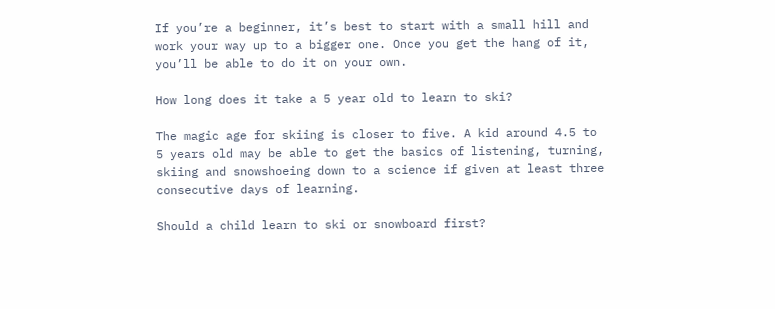If you’re a beginner, it’s best to start with a small hill and work your way up to a bigger one. Once you get the hang of it, you’ll be able to do it on your own.

How long does it take a 5 year old to learn to ski?

The magic age for skiing is closer to five. A kid around 4.5 to 5 years old may be able to get the basics of listening, turning, skiing and snowshoeing down to a science if given at least three consecutive days of learning.

Should a child learn to ski or snowboard first?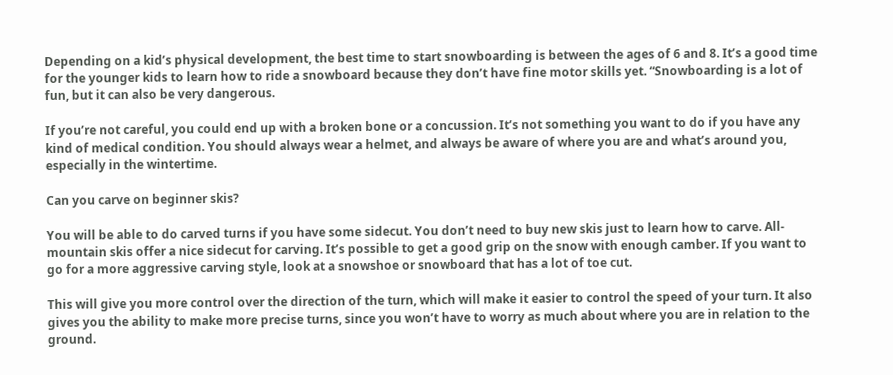Depending on a kid’s physical development, the best time to start snowboarding is between the ages of 6 and 8. It’s a good time for the younger kids to learn how to ride a snowboard because they don’t have fine motor skills yet. “Snowboarding is a lot of fun, but it can also be very dangerous.

If you’re not careful, you could end up with a broken bone or a concussion. It’s not something you want to do if you have any kind of medical condition. You should always wear a helmet, and always be aware of where you are and what’s around you, especially in the wintertime.

Can you carve on beginner skis?

You will be able to do carved turns if you have some sidecut. You don’t need to buy new skis just to learn how to carve. All-mountain skis offer a nice sidecut for carving. It’s possible to get a good grip on the snow with enough camber. If you want to go for a more aggressive carving style, look at a snowshoe or snowboard that has a lot of toe cut.

This will give you more control over the direction of the turn, which will make it easier to control the speed of your turn. It also gives you the ability to make more precise turns, since you won’t have to worry as much about where you are in relation to the ground.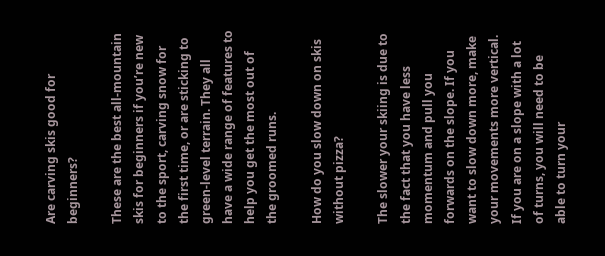Are carving skis good for beginners?

These are the best all-mountain skis for beginners if you’re new to the sport, carving snow for the first time, or are sticking to green-level terrain. They all have a wide range of features to help you get the most out of the groomed runs.

How do you slow down on skis without pizza?

The slower your skiing is due to the fact that you have less momentum and pull you forwards on the slope. If you want to slow down more, make your movements more vertical. If you are on a slope with a lot of turns, you will need to be able to turn your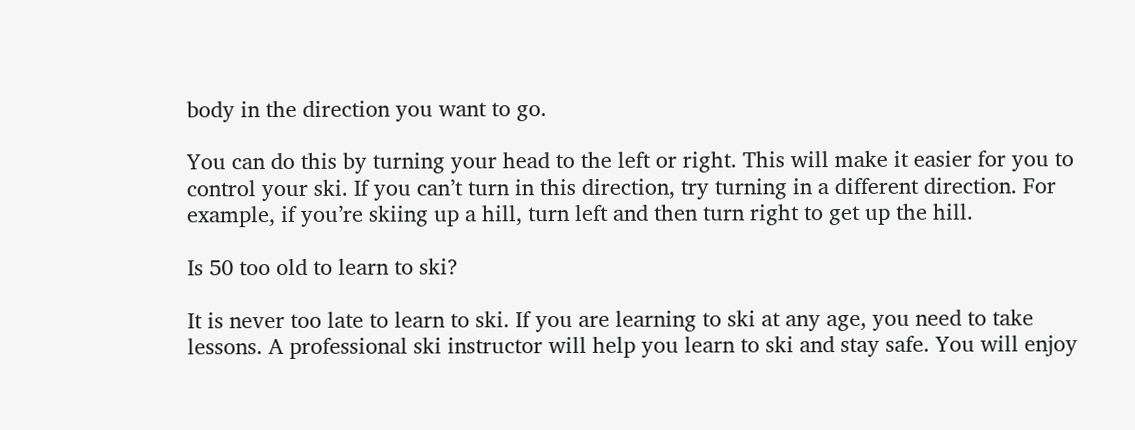body in the direction you want to go.

You can do this by turning your head to the left or right. This will make it easier for you to control your ski. If you can’t turn in this direction, try turning in a different direction. For example, if you’re skiing up a hill, turn left and then turn right to get up the hill.

Is 50 too old to learn to ski?

It is never too late to learn to ski. If you are learning to ski at any age, you need to take lessons. A professional ski instructor will help you learn to ski and stay safe. You will enjoy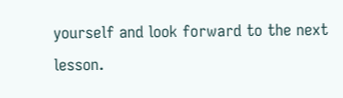yourself and look forward to the next lesson.